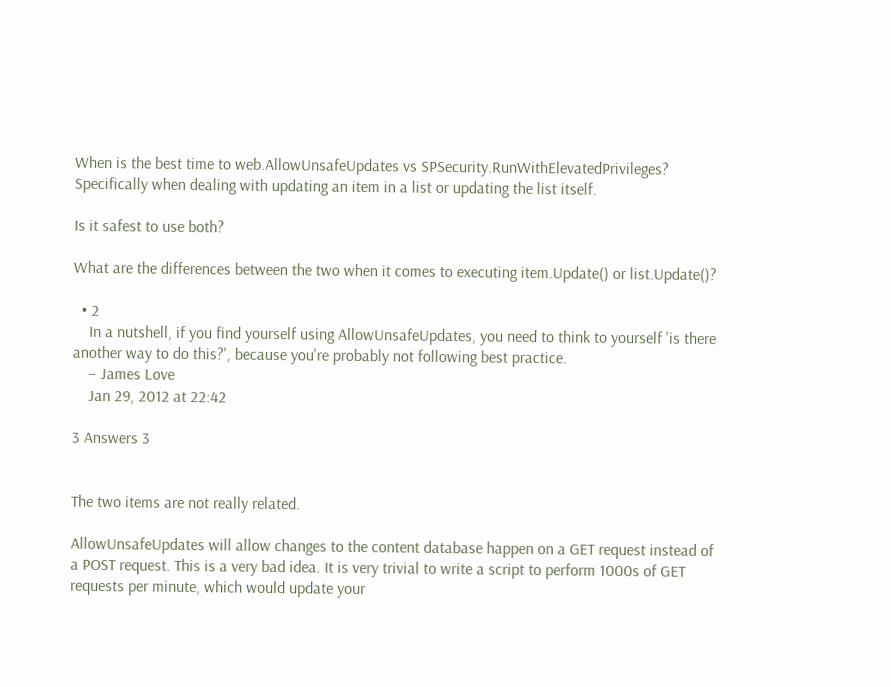When is the best time to web.AllowUnsafeUpdates vs SPSecurity.RunWithElevatedPrivileges? Specifically when dealing with updating an item in a list or updating the list itself.

Is it safest to use both?

What are the differences between the two when it comes to executing item.Update() or list.Update()?

  • 2
    In a nutshell, if you find yourself using AllowUnsafeUpdates, you need to think to yourself 'is there another way to do this?', because you're probably not following best practice.
    – James Love
    Jan 29, 2012 at 22:42

3 Answers 3


The two items are not really related.

AllowUnsafeUpdates will allow changes to the content database happen on a GET request instead of a POST request. This is a very bad idea. It is very trivial to write a script to perform 1000s of GET requests per minute, which would update your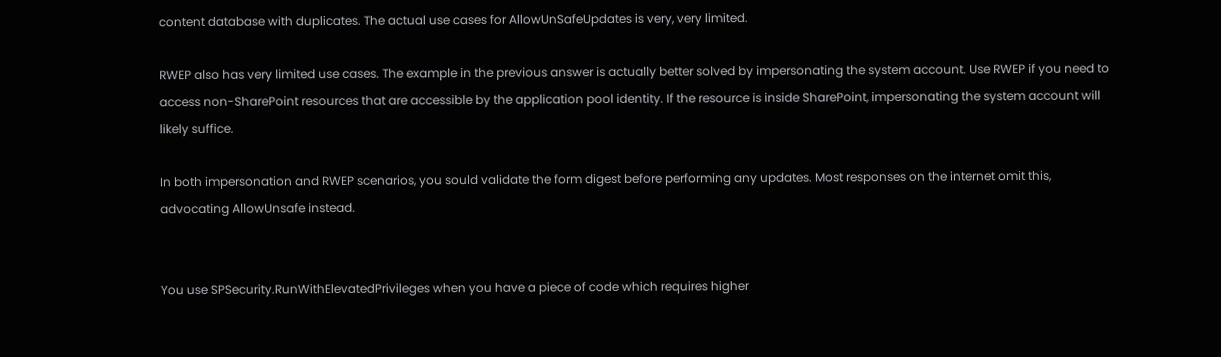content database with duplicates. The actual use cases for AllowUnSafeUpdates is very, very limited.

RWEP also has very limited use cases. The example in the previous answer is actually better solved by impersonating the system account. Use RWEP if you need to access non-SharePoint resources that are accessible by the application pool identity. If the resource is inside SharePoint, impersonating the system account will likely suffice.

In both impersonation and RWEP scenarios, you sould validate the form digest before performing any updates. Most responses on the internet omit this, advocating AllowUnsafe instead.


You use SPSecurity.RunWithElevatedPrivileges when you have a piece of code which requires higher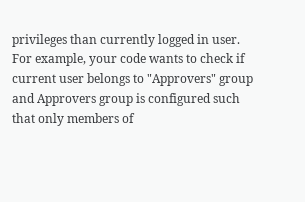privileges than currently logged in user. For example, your code wants to check if current user belongs to "Approvers" group and Approvers group is configured such that only members of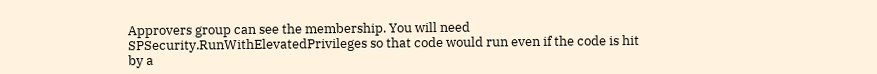Approvers group can see the membership. You will need SPSecurity.RunWithElevatedPrivileges so that code would run even if the code is hit by a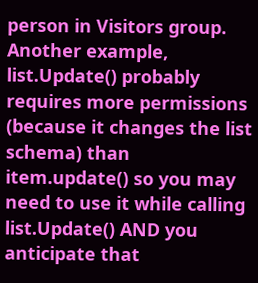person in Visitors group. Another example, list.Update() probably requires more permissions (because it changes the list schema) than item.update() so you may need to use it while calling list.Update() AND you anticipate that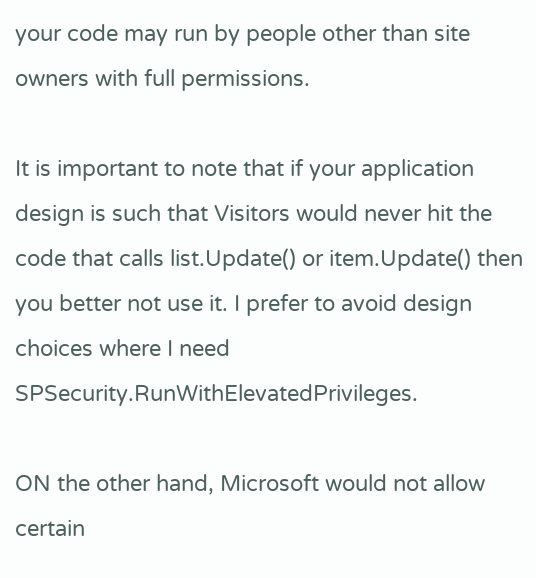your code may run by people other than site owners with full permissions.

It is important to note that if your application design is such that Visitors would never hit the code that calls list.Update() or item.Update() then you better not use it. I prefer to avoid design choices where I need SPSecurity.RunWithElevatedPrivileges.

ON the other hand, Microsoft would not allow certain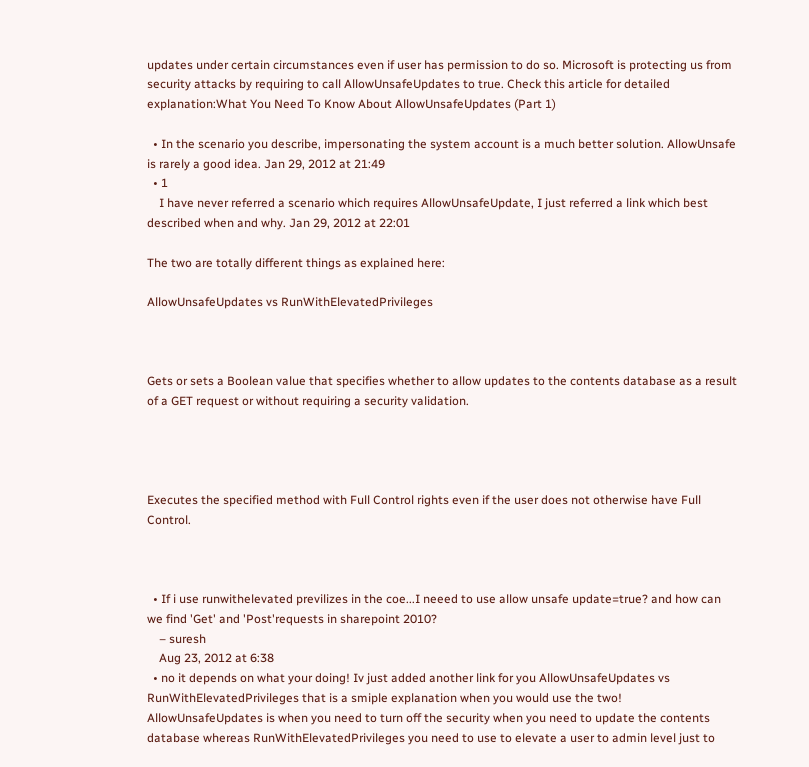updates under certain circumstances even if user has permission to do so. Microsoft is protecting us from security attacks by requiring to call AllowUnsafeUpdates to true. Check this article for detailed explanation:What You Need To Know About AllowUnsafeUpdates (Part 1)

  • In the scenario you describe, impersonating the system account is a much better solution. AllowUnsafe is rarely a good idea. Jan 29, 2012 at 21:49
  • 1
    I have never referred a scenario which requires AllowUnsafeUpdate, I just referred a link which best described when and why. Jan 29, 2012 at 22:01

The two are totally different things as explained here:

AllowUnsafeUpdates vs RunWithElevatedPrivileges



Gets or sets a Boolean value that specifies whether to allow updates to the contents database as a result of a GET request or without requiring a security validation.




Executes the specified method with Full Control rights even if the user does not otherwise have Full Control.



  • If i use runwithelevated previlizes in the coe...I neeed to use allow unsafe update=true? and how can we find 'Get' and 'Post'requests in sharepoint 2010?
    – suresh
    Aug 23, 2012 at 6:38
  • no it depends on what your doing! Iv just added another link for you AllowUnsafeUpdates vs RunWithElevatedPrivileges that is a smiple explanation when you would use the two! AllowUnsafeUpdates is when you need to turn off the security when you need to update the contents database whereas RunWithElevatedPrivileges you need to use to elevate a user to admin level just to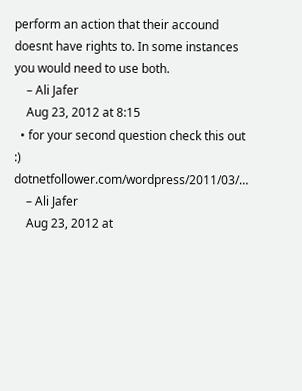perform an action that their accound doesnt have rights to. In some instances you would need to use both.
    – Ali Jafer
    Aug 23, 2012 at 8:15
  • for your second question check this out :) dotnetfollower.com/wordpress/2011/03/…
    – Ali Jafer
    Aug 23, 2012 at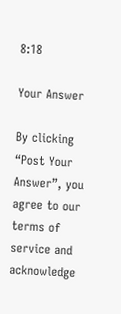8:18

Your Answer

By clicking “Post Your Answer”, you agree to our terms of service and acknowledge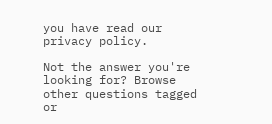you have read our privacy policy.

Not the answer you're looking for? Browse other questions tagged or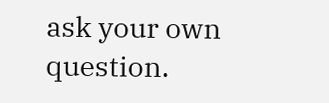ask your own question.